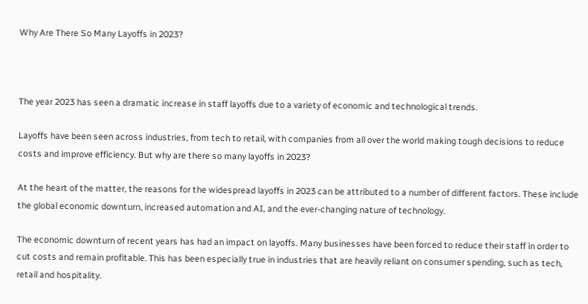Why Are There So Many Layoffs in 2023?



The year 2023 has seen a dramatic increase in staff layoffs due to a variety of economic and technological trends.

Layoffs have been seen across industries, from tech to retail, with companies from all over the world making tough decisions to reduce costs and improve efficiency. But why are there so many layoffs in 2023?

At the heart of the matter, the reasons for the widespread layoffs in 2023 can be attributed to a number of different factors. These include the global economic downturn, increased automation and AI, and the ever-changing nature of technology.

The economic downturn of recent years has had an impact on layoffs. Many businesses have been forced to reduce their staff in order to cut costs and remain profitable. This has been especially true in industries that are heavily reliant on consumer spending, such as tech, retail and hospitality.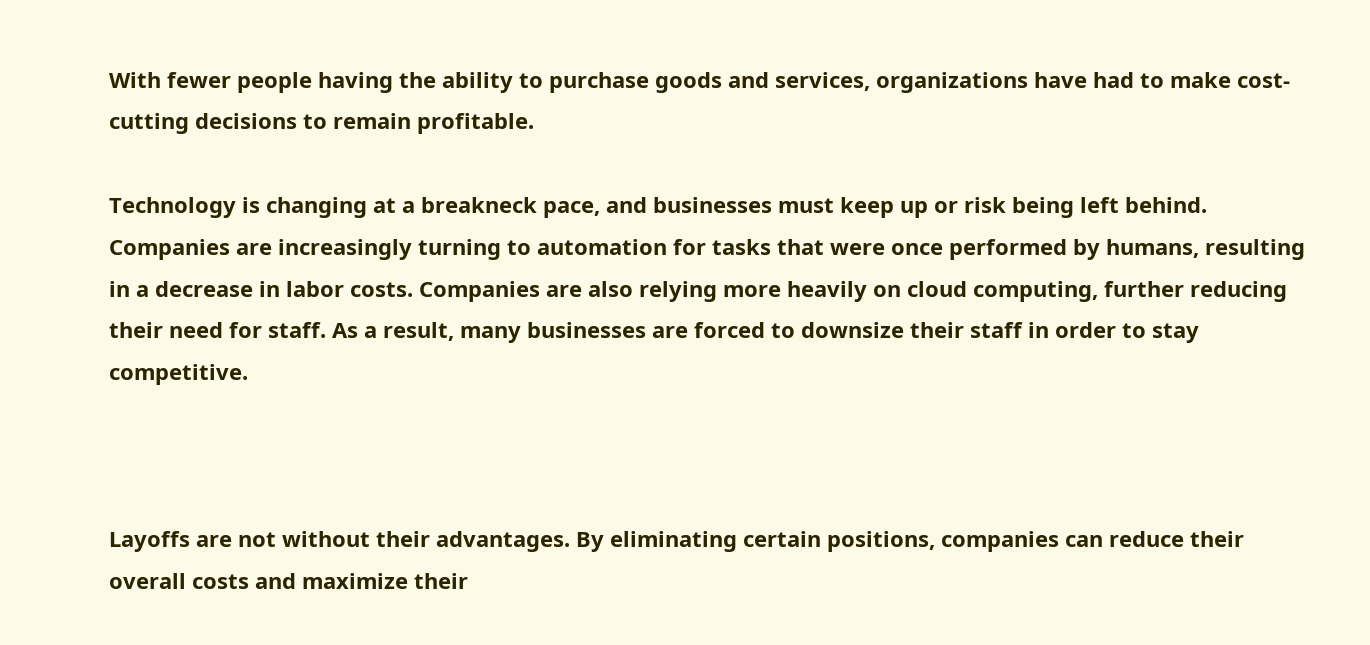With fewer people having the ability to purchase goods and services, organizations have had to make cost-cutting decisions to remain profitable.

Technology is changing at a breakneck pace, and businesses must keep up or risk being left behind. Companies are increasingly turning to automation for tasks that were once performed by humans, resulting in a decrease in labor costs. Companies are also relying more heavily on cloud computing, further reducing their need for staff. As a result, many businesses are forced to downsize their staff in order to stay competitive.



Layoffs are not without their advantages. By eliminating certain positions, companies can reduce their overall costs and maximize their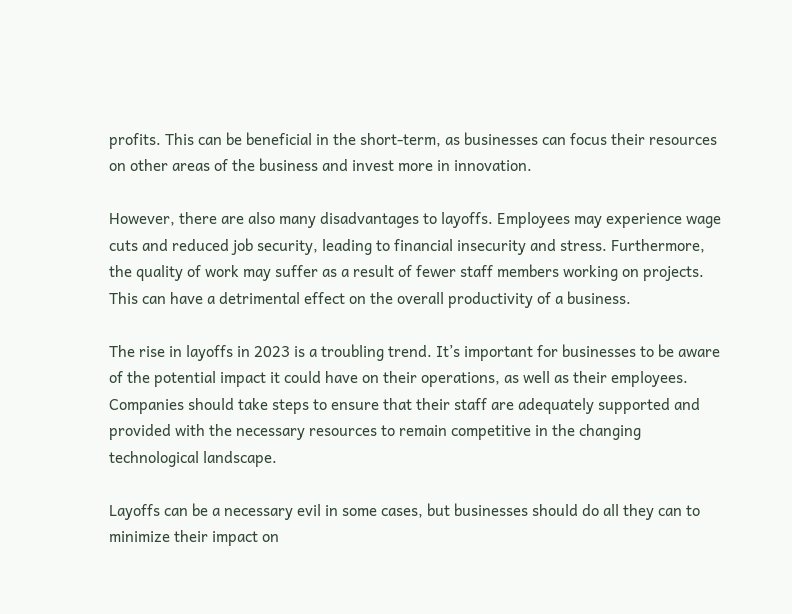profits. This can be beneficial in the short-term, as businesses can focus their resources on other areas of the business and invest more in innovation.

However, there are also many disadvantages to layoffs. Employees may experience wage cuts and reduced job security, leading to financial insecurity and stress. Furthermore, the quality of work may suffer as a result of fewer staff members working on projects. This can have a detrimental effect on the overall productivity of a business.

The rise in layoffs in 2023 is a troubling trend. It’s important for businesses to be aware of the potential impact it could have on their operations, as well as their employees. Companies should take steps to ensure that their staff are adequately supported and provided with the necessary resources to remain competitive in the changing technological landscape.

Layoffs can be a necessary evil in some cases, but businesses should do all they can to minimize their impact on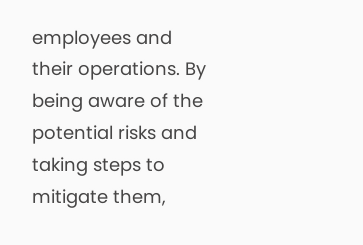employees and their operations. By being aware of the potential risks and taking steps to mitigate them,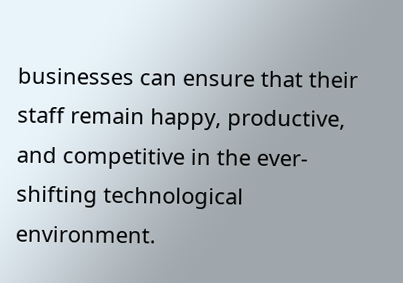businesses can ensure that their staff remain happy, productive, and competitive in the ever-shifting technological environment.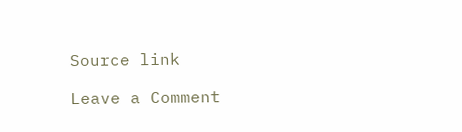Source link

Leave a Comment